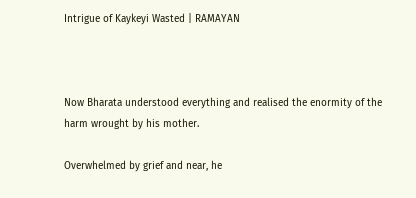Intrigue of Kaykeyi Wasted | RAMAYAN



Now Bharata understood everything and realised the enormity of the harm wrought by his mother.

Overwhelmed by grief and near, he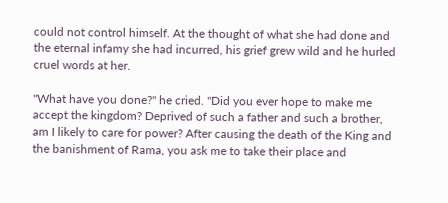could not control himself. At the thought of what she had done and the eternal infamy she had incurred, his grief grew wild and he hurled cruel words at her.

"What have you done?" he cried. "Did you ever hope to make me accept the kingdom? Deprived of such a father and such a brother, am I likely to care for power? After causing the death of the King and the banishment of Rama, you ask me to take their place and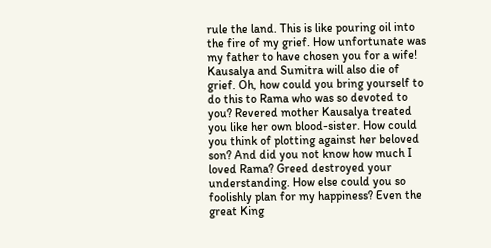rule the land. This is like pouring oil into the fire of my grief. How unfortunate was my father to have chosen you for a wife! Kausalya and Sumitra will also die of grief. Oh, how could you bring yourself to do this to Rama who was so devoted to you? Revered mother Kausalya treated you like her own blood-sister. How could you think of plotting against her beloved son? And did you not know how much I loved Rama? Greed destroyed your understanding. How else could you so foolishly plan for my happiness? Even the great King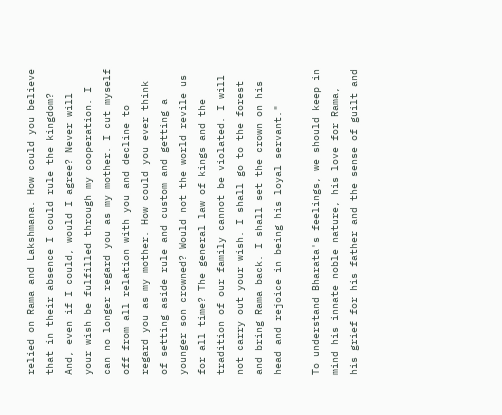relied on Rama and Lakshmana. How could you believe that in their absence I could rule the kingdom? And, even if I could, would I agree? Never will your wish be fulfilled through my cooperation. I can no longer regard you as my mother. I cut myself off from all relation with you and decline to regard you as my mother. How could you ever think of setting aside rule and custom and getting a younger son crowned? Would not the world revile us for all time? The general law of kings and the tradition of our family cannot be violated. I will not carry out your wish. I shall go to the forest and bring Rama back. I shall set the crown on his head and rejoice in being his loyal servant."

To understand Bharata's feelings, we should keep in mind his innate noble nature, his love for Rama, his grief for his father and the sense of guilt and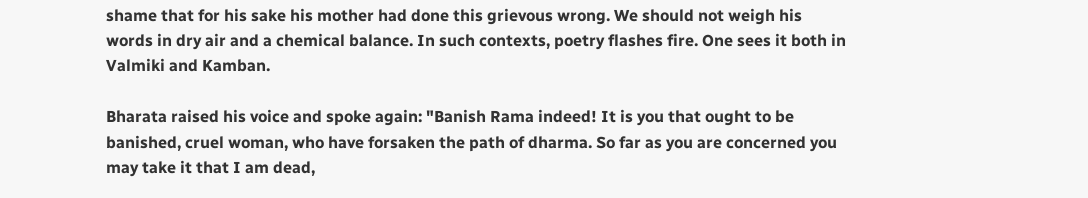shame that for his sake his mother had done this grievous wrong. We should not weigh his words in dry air and a chemical balance. In such contexts, poetry flashes fire. One sees it both in Valmiki and Kamban.

Bharata raised his voice and spoke again: "Banish Rama indeed! It is you that ought to be banished, cruel woman, who have forsaken the path of dharma. So far as you are concerned you may take it that I am dead,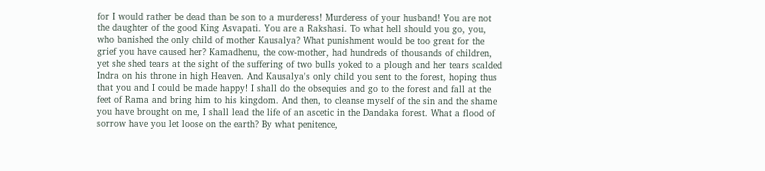for I would rather be dead than be son to a murderess! Murderess of your husband! You are not the daughter of the good King Asvapati. You are a Rakshasi. To what hell should you go, you, who banished the only child of mother Kausalya? What punishment would be too great for the grief you have caused her? Kamadhenu, the cow-mother, had hundreds of thousands of children, yet she shed tears at the sight of the suffering of two bulls yoked to a plough and her tears scalded Indra on his throne in high Heaven. And Kausalya's only child you sent to the forest, hoping thus that you and I could be made happy! I shall do the obsequies and go to the forest and fall at the feet of Rama and bring him to his kingdom. And then, to cleanse myself of the sin and the shame you have brought on me, I shall lead the life of an ascetic in the Dandaka forest. What a flood of sorrow have you let loose on the earth? By what penitence,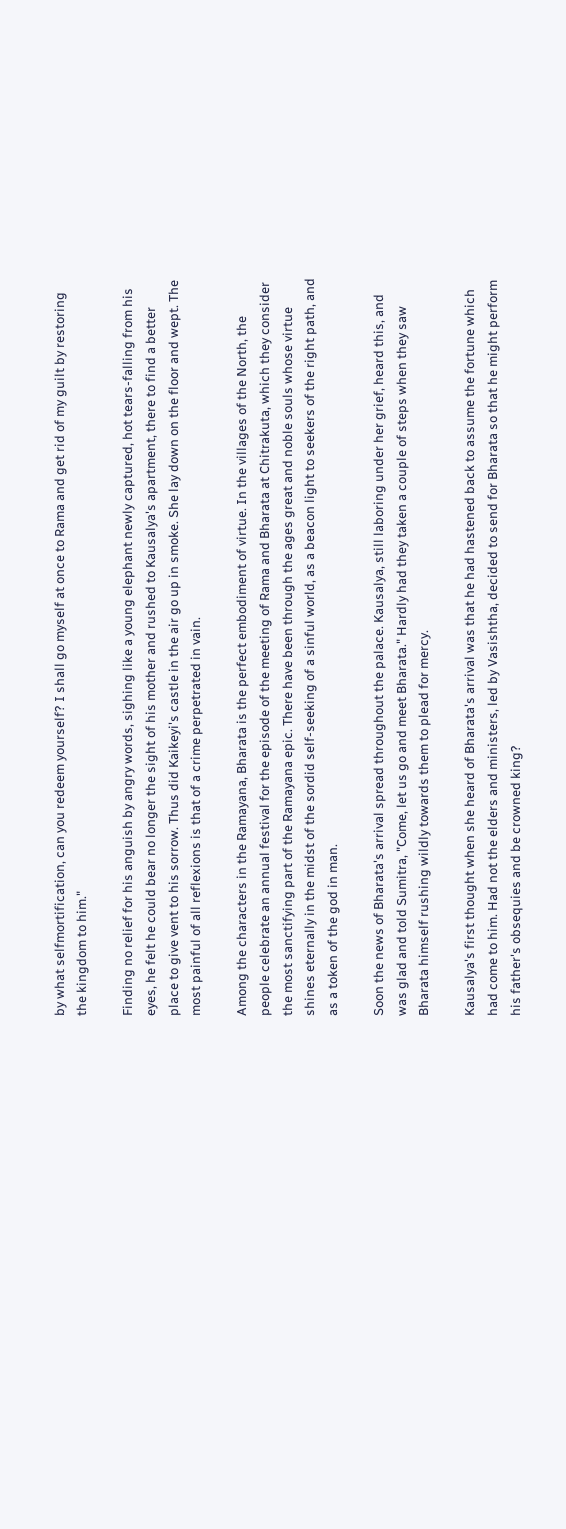by what selfmortification, can you redeem yourself? I shall go myself at once to Rama and get rid of my guilt by restoring the kingdom to him."

Finding no relief for his anguish by angry words, sighing like a young elephant newly captured, hot tears-falling from his eyes, he felt he could bear no longer the sight of his mother and rushed to Kausalya's apartment, there to find a better place to give vent to his sorrow. Thus did Kaikeyi's castle in the air go up in smoke. She lay down on the floor and wept. The most painful of all reflexions is that of a crime perpetrated in vain.

Among the characters in the Ramayana, Bharata is the perfect embodiment of virtue. In the villages of the North, the people celebrate an annual festival for the episode of the meeting of Rama and Bharata at Chitrakuta, which they consider the most sanctifying part of the Ramayana epic. There have been through the ages great and noble souls whose virtue shines eternally in the midst of the sordid self-seeking of a sinful world, as a beacon light to seekers of the right path, and as a token of the god in man.

Soon the news of Bharata's arrival spread throughout the palace. Kausalya, still laboring under her grief, heard this, and was glad and told Sumitra, "Come, let us go and meet Bharata." Hardly had they taken a couple of steps when they saw Bharata himself rushing wildly towards them to plead for mercy.

Kausalya's first thought when she heard of Bharata's arrival was that he had hastened back to assume the fortune which had come to him. Had not the elders and ministers, led by Vasishtha, decided to send for Bharata so that he might perform his father's obsequies and be crowned king?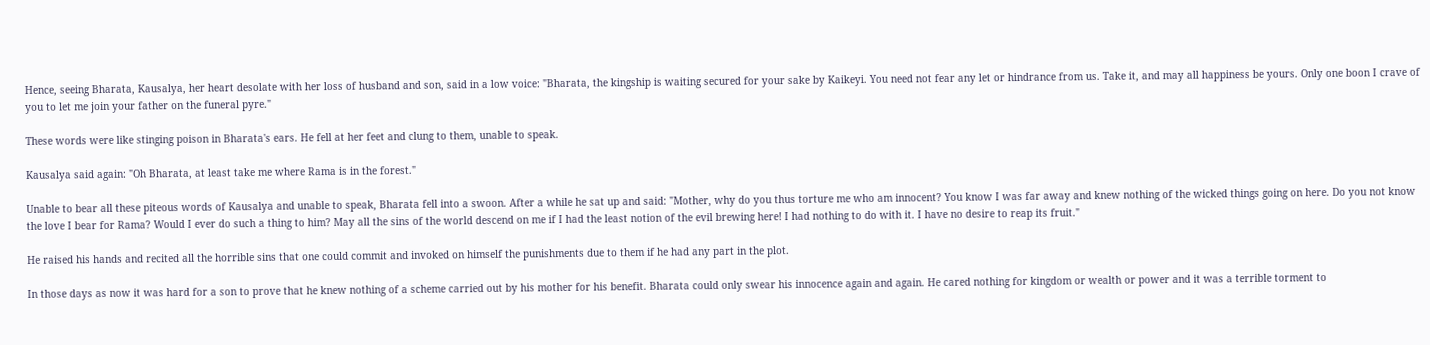Hence, seeing Bharata, Kausalya, her heart desolate with her loss of husband and son, said in a low voice: "Bharata, the kingship is waiting secured for your sake by Kaikeyi. You need not fear any let or hindrance from us. Take it, and may all happiness be yours. Only one boon I crave of you to let me join your father on the funeral pyre."

These words were like stinging poison in Bharata's ears. He fell at her feet and clung to them, unable to speak.

Kausalya said again: "Oh Bharata, at least take me where Rama is in the forest."

Unable to bear all these piteous words of Kausalya and unable to speak, Bharata fell into a swoon. After a while he sat up and said: "Mother, why do you thus torture me who am innocent? You know I was far away and knew nothing of the wicked things going on here. Do you not know the love I bear for Rama? Would I ever do such a thing to him? May all the sins of the world descend on me if I had the least notion of the evil brewing here! I had nothing to do with it. I have no desire to reap its fruit."

He raised his hands and recited all the horrible sins that one could commit and invoked on himself the punishments due to them if he had any part in the plot.

In those days as now it was hard for a son to prove that he knew nothing of a scheme carried out by his mother for his benefit. Bharata could only swear his innocence again and again. He cared nothing for kingdom or wealth or power and it was a terrible torment to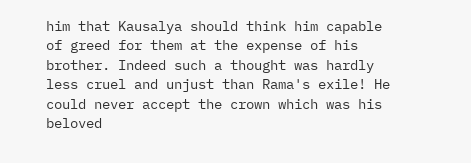him that Kausalya should think him capable of greed for them at the expense of his brother. Indeed such a thought was hardly less cruel and unjust than Rama's exile! He could never accept the crown which was his beloved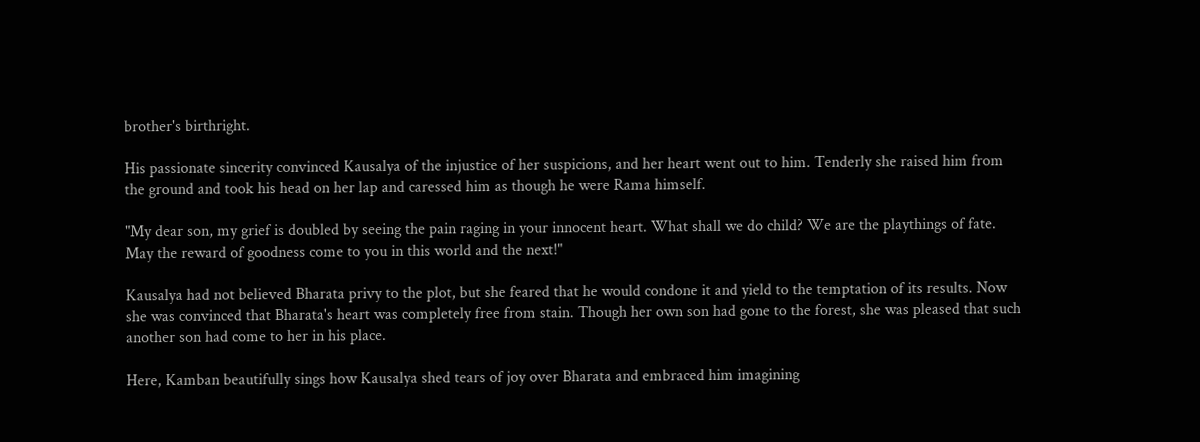brother's birthright.

His passionate sincerity convinced Kausalya of the injustice of her suspicions, and her heart went out to him. Tenderly she raised him from the ground and took his head on her lap and caressed him as though he were Rama himself.

"My dear son, my grief is doubled by seeing the pain raging in your innocent heart. What shall we do child? We are the playthings of fate. May the reward of goodness come to you in this world and the next!"

Kausalya had not believed Bharata privy to the plot, but she feared that he would condone it and yield to the temptation of its results. Now she was convinced that Bharata's heart was completely free from stain. Though her own son had gone to the forest, she was pleased that such another son had come to her in his place.

Here, Kamban beautifully sings how Kausalya shed tears of joy over Bharata and embraced him imagining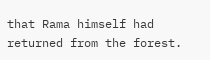that Rama himself had returned from the forest.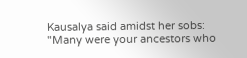Kausalya said amidst her sobs: "Many were your ancestors who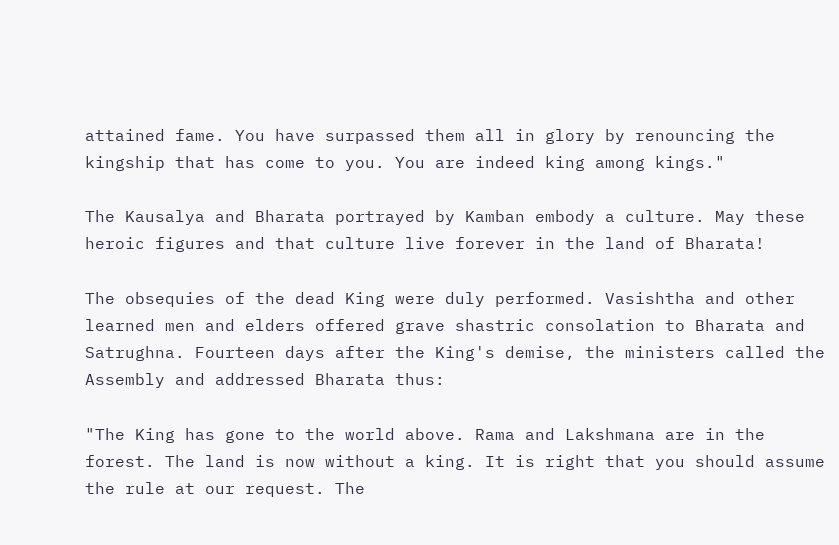attained fame. You have surpassed them all in glory by renouncing the kingship that has come to you. You are indeed king among kings."

The Kausalya and Bharata portrayed by Kamban embody a culture. May these heroic figures and that culture live forever in the land of Bharata!

The obsequies of the dead King were duly performed. Vasishtha and other learned men and elders offered grave shastric consolation to Bharata and Satrughna. Fourteen days after the King's demise, the ministers called the Assembly and addressed Bharata thus:

"The King has gone to the world above. Rama and Lakshmana are in the forest. The land is now without a king. It is right that you should assume the rule at our request. The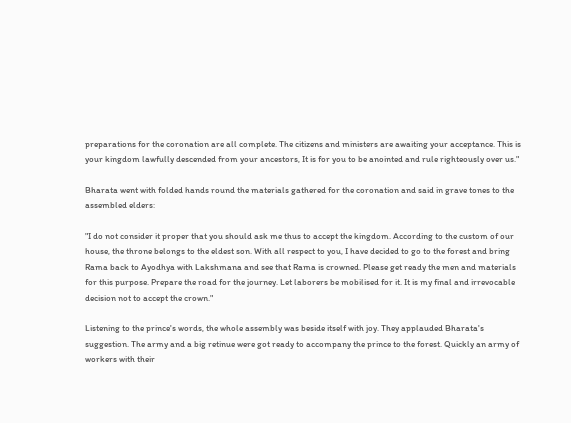preparations for the coronation are all complete. The citizens and ministers are awaiting your acceptance. This is your kingdom lawfully descended from your ancestors, It is for you to be anointed and rule righteously over us."

Bharata went with folded hands round the materials gathered for the coronation and said in grave tones to the assembled elders:

"I do not consider it proper that you should ask me thus to accept the kingdom. According to the custom of our house, the throne belongs to the eldest son. With all respect to you, I have decided to go to the forest and bring Rama back to Ayodhya with Lakshmana and see that Rama is crowned. Please get ready the men and materials for this purpose. Prepare the road for the journey. Let laborers be mobilised for it. It is my final and irrevocable decision not to accept the crown."

Listening to the prince's words, the whole assembly was beside itself with joy. They applauded Bharata's suggestion. The army and a big retinue were got ready to accompany the prince to the forest. Quickly an army of workers with their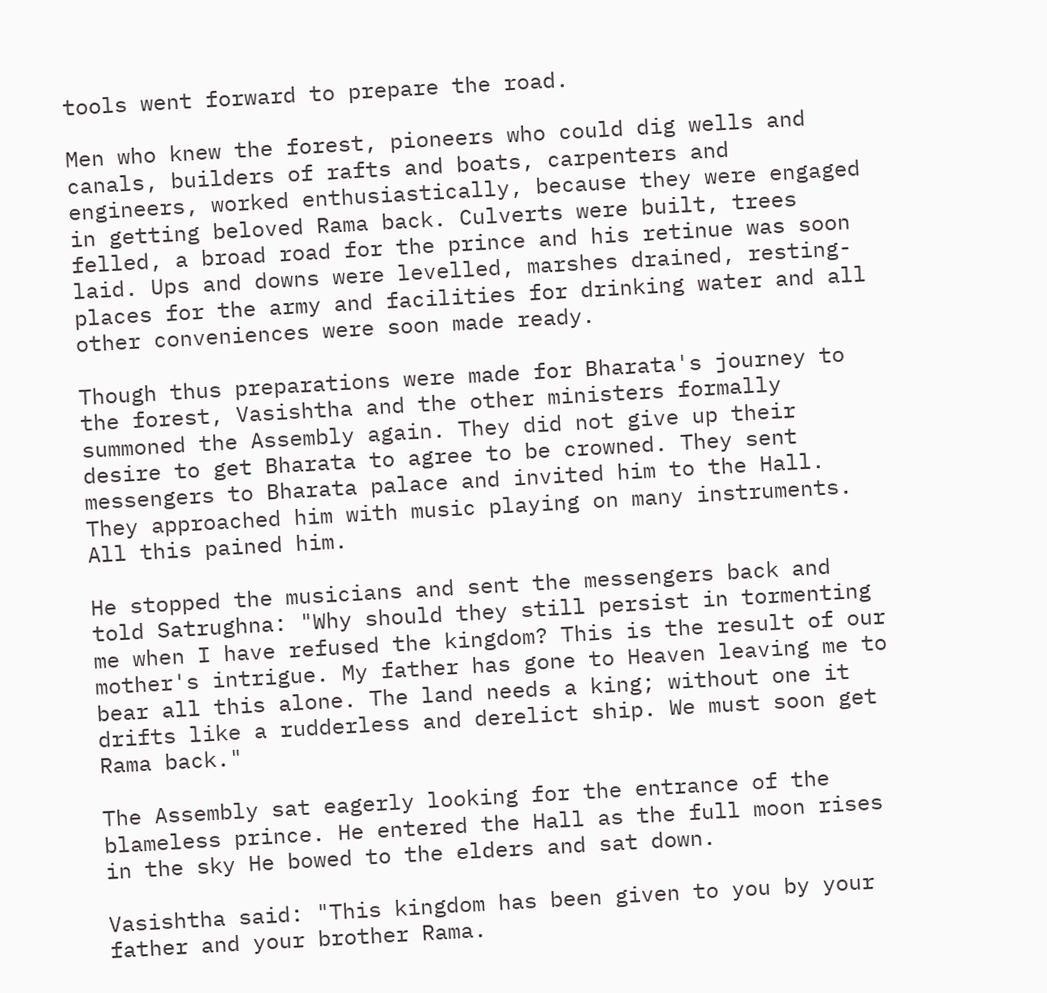tools went forward to prepare the road.

Men who knew the forest, pioneers who could dig wells and canals, builders of rafts and boats, carpenters and engineers, worked enthusiastically, because they were engaged in getting beloved Rama back. Culverts were built, trees felled, a broad road for the prince and his retinue was soon laid. Ups and downs were levelled, marshes drained, resting-places for the army and facilities for drinking water and all other conveniences were soon made ready.

Though thus preparations were made for Bharata's journey to the forest, Vasishtha and the other ministers formally summoned the Assembly again. They did not give up their desire to get Bharata to agree to be crowned. They sent messengers to Bharata palace and invited him to the Hall. They approached him with music playing on many instruments. All this pained him.

He stopped the musicians and sent the messengers back and told Satrughna: "Why should they still persist in tormenting me when I have refused the kingdom? This is the result of our mother's intrigue. My father has gone to Heaven leaving me to bear all this alone. The land needs a king; without one it drifts like a rudderless and derelict ship. We must soon get Rama back."

The Assembly sat eagerly looking for the entrance of the blameless prince. He entered the Hall as the full moon rises in the sky He bowed to the elders and sat down.

Vasishtha said: "This kingdom has been given to you by your father and your brother Rama.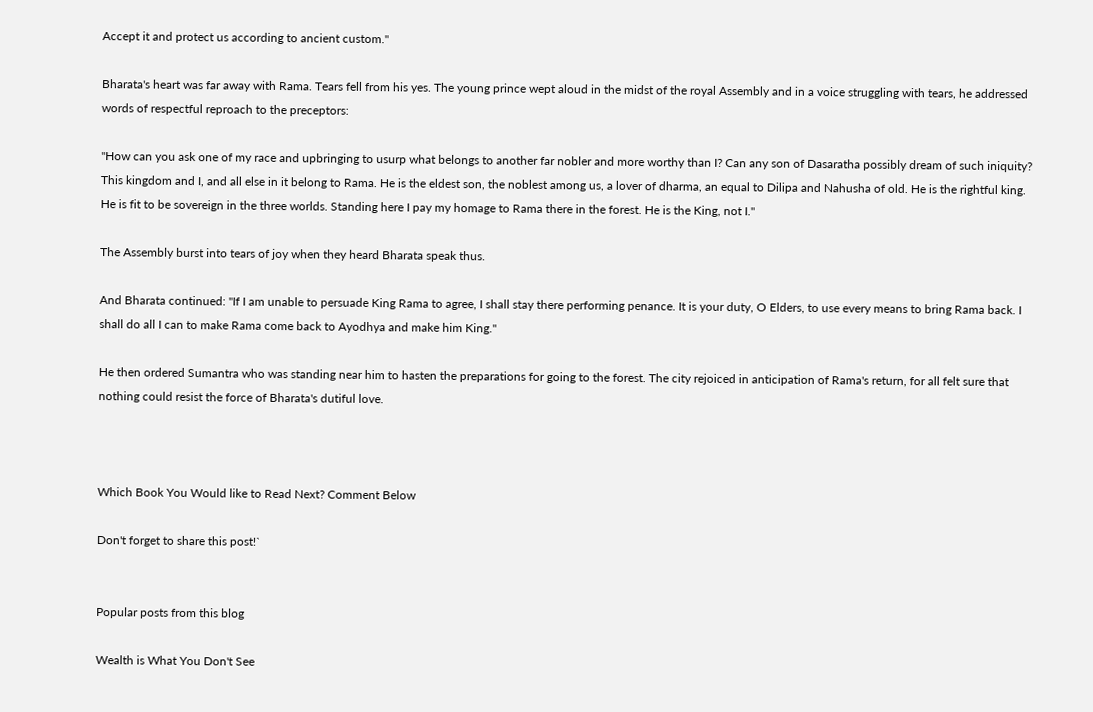Accept it and protect us according to ancient custom."

Bharata's heart was far away with Rama. Tears fell from his yes. The young prince wept aloud in the midst of the royal Assembly and in a voice struggling with tears, he addressed words of respectful reproach to the preceptors:

"How can you ask one of my race and upbringing to usurp what belongs to another far nobler and more worthy than I? Can any son of Dasaratha possibly dream of such iniquity? This kingdom and I, and all else in it belong to Rama. He is the eldest son, the noblest among us, a lover of dharma, an equal to Dilipa and Nahusha of old. He is the rightful king. He is fit to be sovereign in the three worlds. Standing here I pay my homage to Rama there in the forest. He is the King, not I."

The Assembly burst into tears of joy when they heard Bharata speak thus.

And Bharata continued: "If I am unable to persuade King Rama to agree, I shall stay there performing penance. It is your duty, O Elders, to use every means to bring Rama back. I shall do all I can to make Rama come back to Ayodhya and make him King."

He then ordered Sumantra who was standing near him to hasten the preparations for going to the forest. The city rejoiced in anticipation of Rama's return, for all felt sure that nothing could resist the force of Bharata's dutiful love.



Which Book You Would like to Read Next? Comment Below

Don't forget to share this post!`


Popular posts from this blog

Wealth is What You Don't See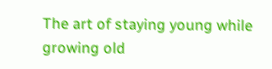The art of staying young while growing old